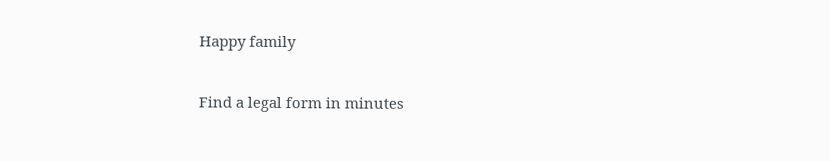Happy family

Find a legal form in minutes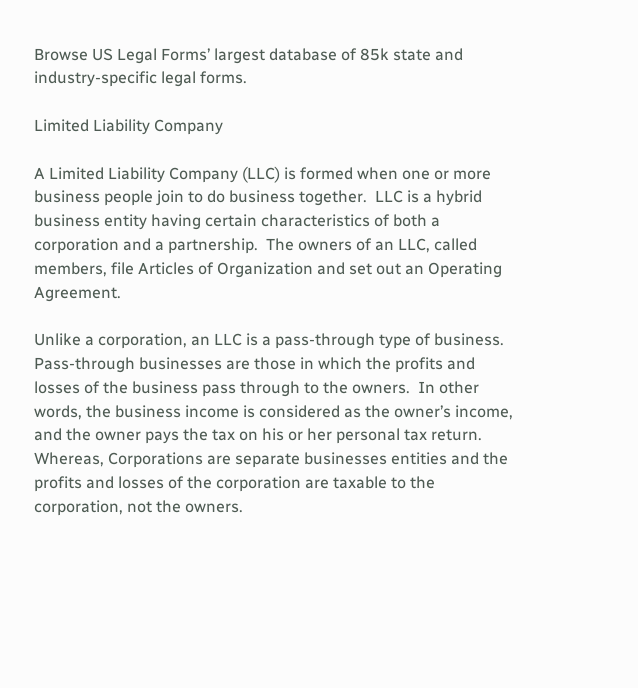Browse US Legal Forms’ largest database of 85k state and industry-specific legal forms.

Limited Liability Company

A Limited Liability Company (LLC) is formed when one or more business people join to do business together.  LLC is a hybrid business entity having certain characteristics of both a corporation and a partnership.  The owners of an LLC, called members, file Articles of Organization and set out an Operating Agreement.

Unlike a corporation, an LLC is a pass-through type of business.  Pass-through businesses are those in which the profits and losses of the business pass through to the owners.  In other words, the business income is considered as the owner’s income, and the owner pays the tax on his or her personal tax return.  Whereas, Corporations are separate businesses entities and the profits and losses of the corporation are taxable to the corporation, not the owners.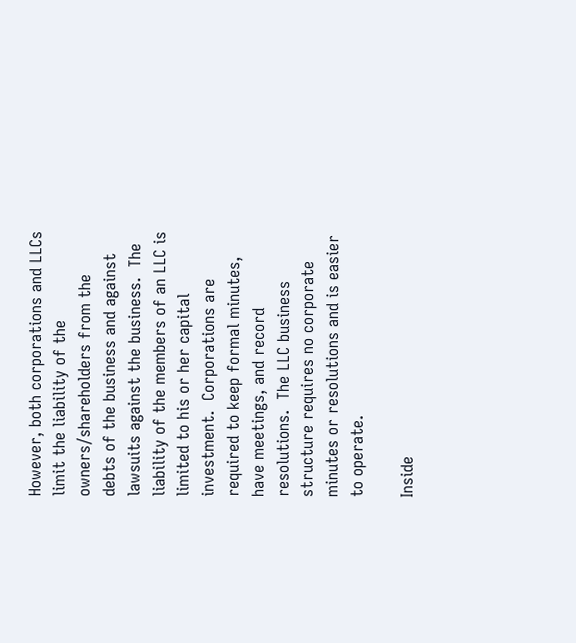However, both corporations and LLCs limit the liability of the owners/shareholders from the debts of the business and against lawsuits against the business.  The liability of the members of an LLC is limited to his or her capital investment.  Corporations are required to keep formal minutes, have meetings, and record resolutions.  The LLC business structure requires no corporate minutes or resolutions and is easier to operate.

Inside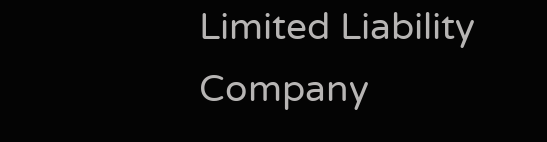Limited Liability Company